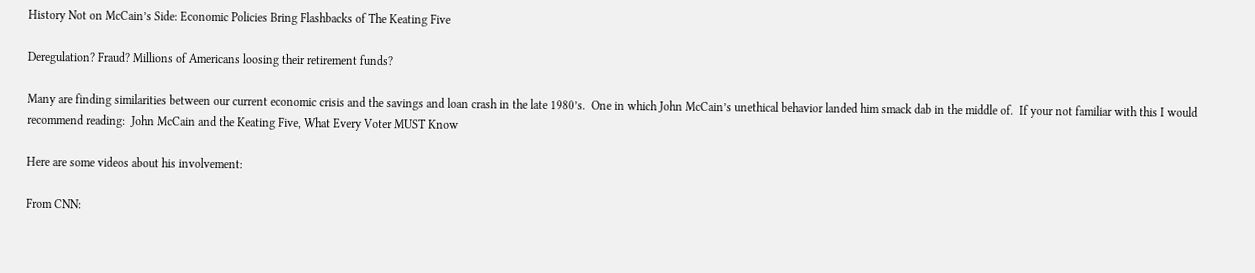History Not on McCain’s Side: Economic Policies Bring Flashbacks of The Keating Five

Deregulation? Fraud? Millions of Americans loosing their retirement funds?

Many are finding similarities between our current economic crisis and the savings and loan crash in the late 1980’s.  One in which John McCain’s unethical behavior landed him smack dab in the middle of.  If your not familiar with this I would recommend reading:  John McCain and the Keating Five, What Every Voter MUST Know

Here are some videos about his involvement:

From CNN: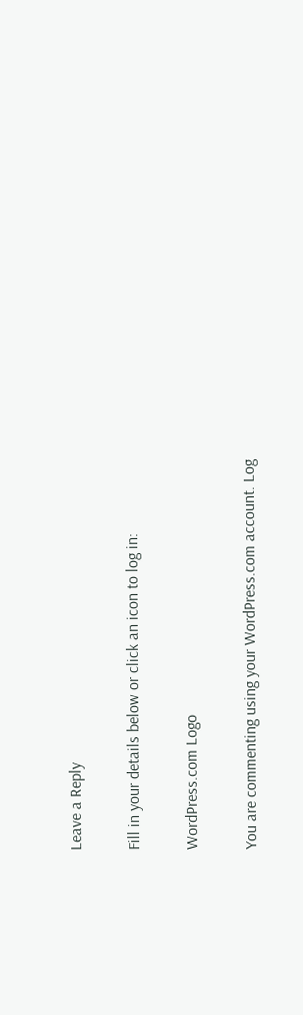Leave a Reply

Fill in your details below or click an icon to log in:

WordPress.com Logo

You are commenting using your WordPress.com account. Log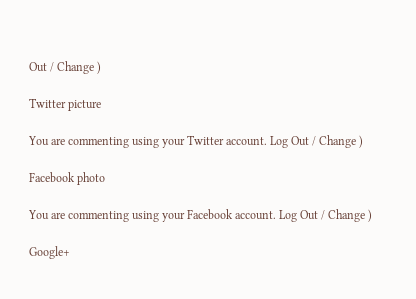Out / Change )

Twitter picture

You are commenting using your Twitter account. Log Out / Change )

Facebook photo

You are commenting using your Facebook account. Log Out / Change )

Google+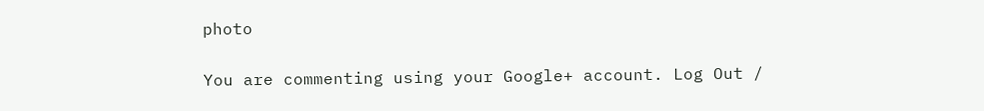photo

You are commenting using your Google+ account. Log Out /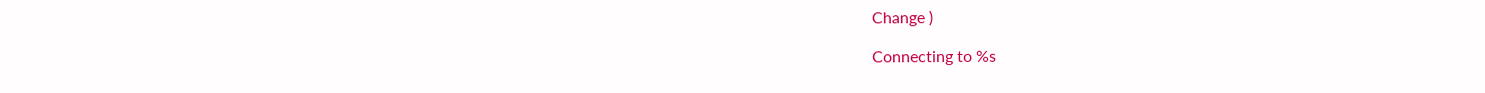Change )

Connecting to %s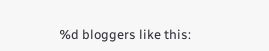%d bloggers like this: